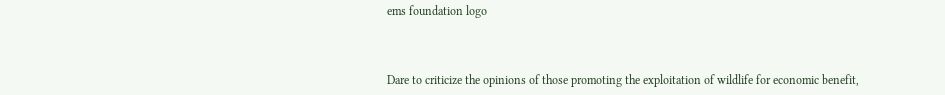ems foundation logo



Dare to criticize the opinions of those promoting the exploitation of wildlife for economic benefit,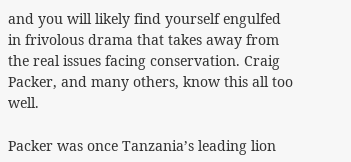and you will likely find yourself engulfed in frivolous drama that takes away from the real issues facing conservation. Craig Packer, and many others, know this all too well.

Packer was once Tanzania’s leading lion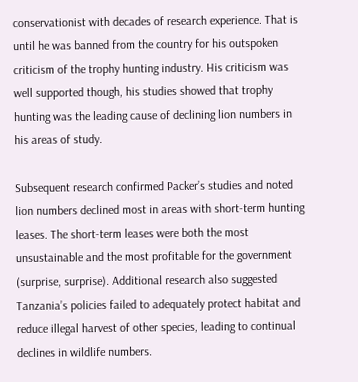conservationist with decades of research experience. That is until he was banned from the country for his outspoken criticism of the trophy hunting industry. His criticism was well supported though, his studies showed that trophy hunting was the leading cause of declining lion numbers in his areas of study.

Subsequent research confirmed Packer’s studies and noted lion numbers declined most in areas with short-term hunting leases. The short-term leases were both the most unsustainable and the most profitable for the government (surprise, surprise). Additional research also suggested Tanzania’s policies failed to adequately protect habitat and reduce illegal harvest of other species, leading to continual declines in wildlife numbers.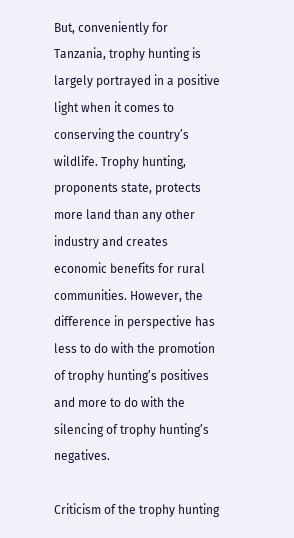But, conveniently for Tanzania, trophy hunting is largely portrayed in a positive light when it comes to conserving the country’s wildlife. Trophy hunting, proponents state, protects more land than any other industry and creates economic benefits for rural communities. However, the difference in perspective has less to do with the promotion of trophy hunting’s positives and more to do with the silencing of trophy hunting’s negatives.

Criticism of the trophy hunting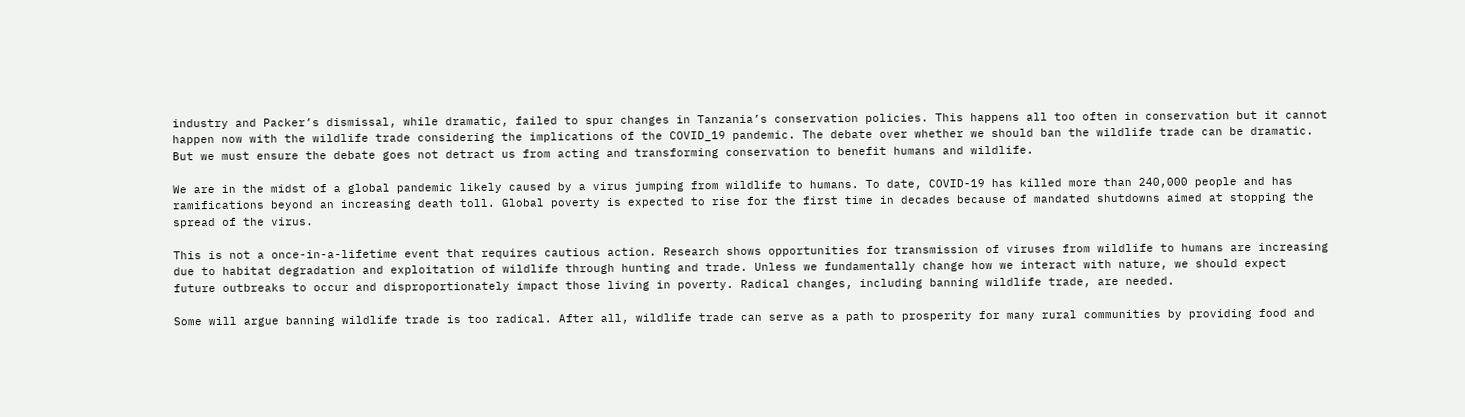industry and Packer’s dismissal, while dramatic, failed to spur changes in Tanzania’s conservation policies. This happens all too often in conservation but it cannot happen now with the wildlife trade considering the implications of the COVID_19 pandemic. The debate over whether we should ban the wildlife trade can be dramatic. But we must ensure the debate goes not detract us from acting and transforming conservation to benefit humans and wildlife.

We are in the midst of a global pandemic likely caused by a virus jumping from wildlife to humans. To date, COVID-19 has killed more than 240,000 people and has ramifications beyond an increasing death toll. Global poverty is expected to rise for the first time in decades because of mandated shutdowns aimed at stopping the spread of the virus.

This is not a once-in-a-lifetime event that requires cautious action. Research shows opportunities for transmission of viruses from wildlife to humans are increasing due to habitat degradation and exploitation of wildlife through hunting and trade. Unless we fundamentally change how we interact with nature, we should expect future outbreaks to occur and disproportionately impact those living in poverty. Radical changes, including banning wildlife trade, are needed.

Some will argue banning wildlife trade is too radical. After all, wildlife trade can serve as a path to prosperity for many rural communities by providing food and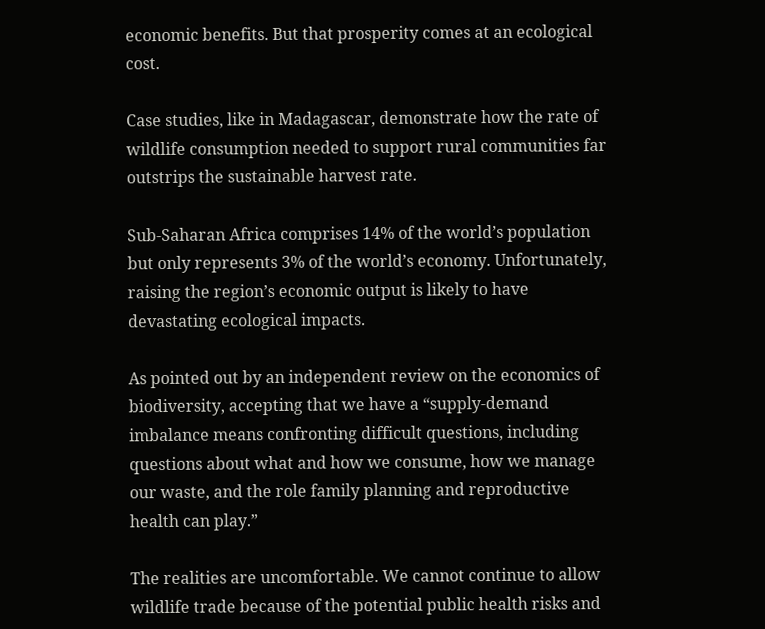economic benefits. But that prosperity comes at an ecological cost.

Case studies, like in Madagascar, demonstrate how the rate of wildlife consumption needed to support rural communities far outstrips the sustainable harvest rate.

Sub-Saharan Africa comprises 14% of the world’s population but only represents 3% of the world’s economy. Unfortunately, raising the region’s economic output is likely to have devastating ecological impacts.

As pointed out by an independent review on the economics of biodiversity, accepting that we have a “supply-demand imbalance means confronting difficult questions, including questions about what and how we consume, how we manage our waste, and the role family planning and reproductive health can play.”

The realities are uncomfortable. We cannot continue to allow wildlife trade because of the potential public health risks and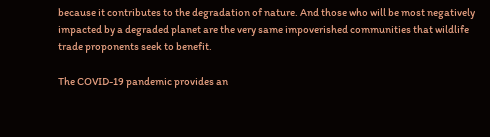because it contributes to the degradation of nature. And those who will be most negatively impacted by a degraded planet are the very same impoverished communities that wildlife trade proponents seek to benefit.

The COVID-19 pandemic provides an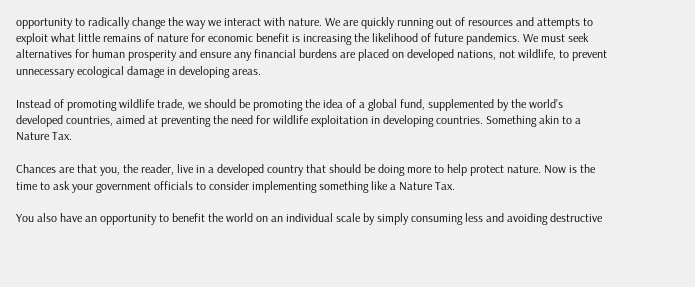opportunity to radically change the way we interact with nature. We are quickly running out of resources and attempts to exploit what little remains of nature for economic benefit is increasing the likelihood of future pandemics. We must seek alternatives for human prosperity and ensure any financial burdens are placed on developed nations, not wildlife, to prevent unnecessary ecological damage in developing areas.

Instead of promoting wildlife trade, we should be promoting the idea of a global fund, supplemented by the world’s developed countries, aimed at preventing the need for wildlife exploitation in developing countries. Something akin to a Nature Tax.

Chances are that you, the reader, live in a developed country that should be doing more to help protect nature. Now is the time to ask your government officials to consider implementing something like a Nature Tax.

You also have an opportunity to benefit the world on an individual scale by simply consuming less and avoiding destructive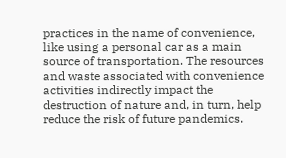practices in the name of convenience, like using a personal car as a main source of transportation. The resources and waste associated with convenience activities indirectly impact the destruction of nature and, in turn, help reduce the risk of future pandemics.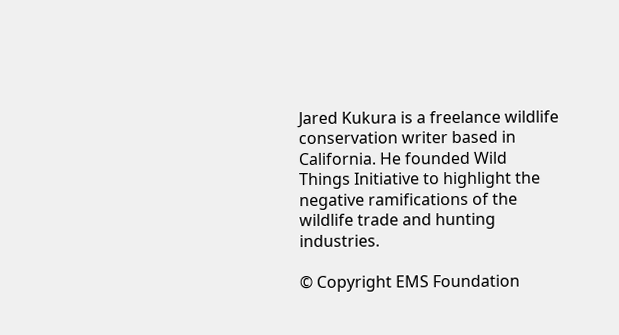Jared Kukura is a freelance wildlife conservation writer based in California. He founded Wild Things Initiative to highlight the negative ramifications of the wildlife trade and hunting industries.

© Copyright EMS Foundation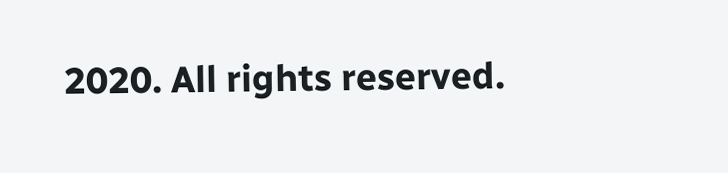2020. All rights reserved.